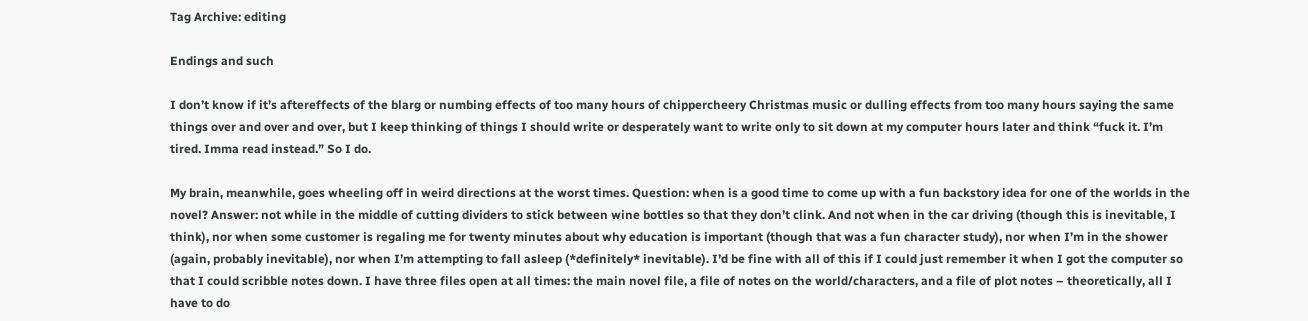Tag Archive: editing

Endings and such

I don’t know if it’s aftereffects of the blarg or numbing effects of too many hours of chippercheery Christmas music or dulling effects from too many hours saying the same things over and over and over, but I keep thinking of things I should write or desperately want to write only to sit down at my computer hours later and think “fuck it. I’m tired. Imma read instead.” So I do.

My brain, meanwhile, goes wheeling off in weird directions at the worst times. Question: when is a good time to come up with a fun backstory idea for one of the worlds in the novel? Answer: not while in the middle of cutting dividers to stick between wine bottles so that they don’t clink. And not when in the car driving (though this is inevitable, I think), nor when some customer is regaling me for twenty minutes about why education is important (though that was a fun character study), nor when I’m in the shower (again, probably inevitable), nor when I’m attempting to fall asleep (*definitely* inevitable). I’d be fine with all of this if I could just remember it when I got the computer so that I could scribble notes down. I have three files open at all times: the main novel file, a file of notes on the world/characters, and a file of plot notes – theoretically, all I have to do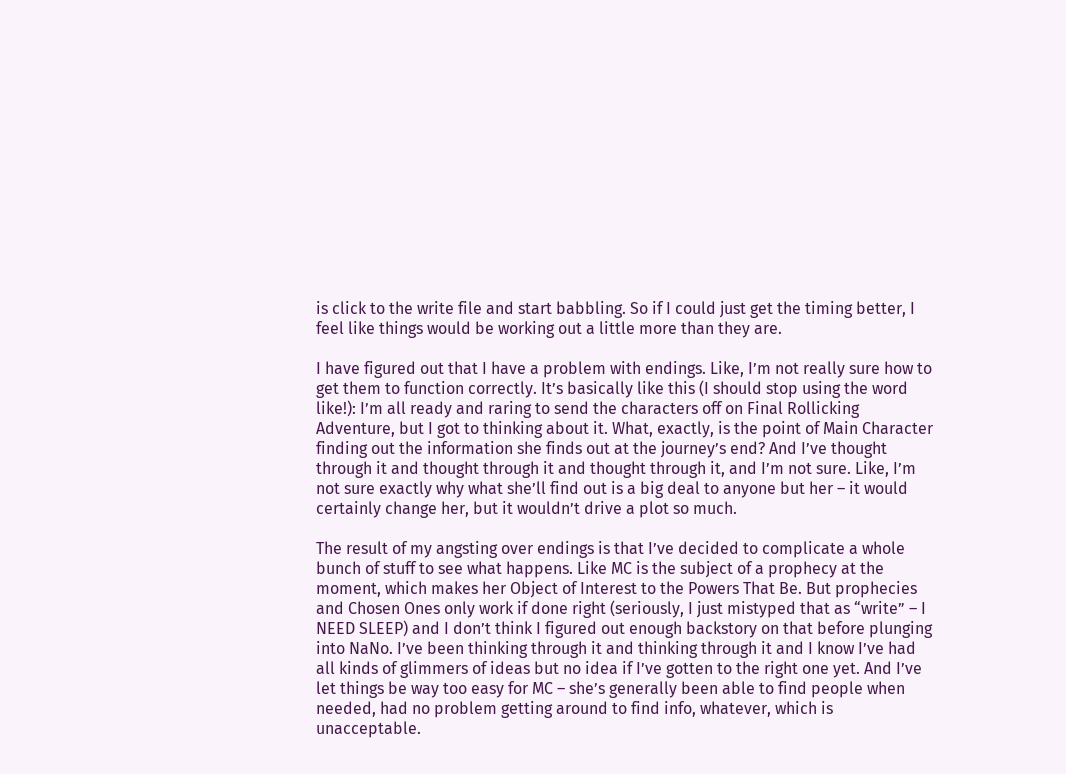is click to the write file and start babbling. So if I could just get the timing better, I feel like things would be working out a little more than they are.

I have figured out that I have a problem with endings. Like, I’m not really sure how to get them to function correctly. It’s basically like this (I should stop using the word like!): I’m all ready and raring to send the characters off on Final Rollicking Adventure, but I got to thinking about it. What, exactly, is the point of Main Character finding out the information she finds out at the journey’s end? And I’ve thought through it and thought through it and thought through it, and I’m not sure. Like, I’m not sure exactly why what she’ll find out is a big deal to anyone but her – it would certainly change her, but it wouldn’t drive a plot so much.

The result of my angsting over endings is that I’ve decided to complicate a whole bunch of stuff to see what happens. Like MC is the subject of a prophecy at the moment, which makes her Object of Interest to the Powers That Be. But prophecies and Chosen Ones only work if done right (seriously, I just mistyped that as “write” – I NEED SLEEP) and I don’t think I figured out enough backstory on that before plunging into NaNo. I’ve been thinking through it and thinking through it and I know I’ve had all kinds of glimmers of ideas but no idea if I’ve gotten to the right one yet. And I’ve let things be way too easy for MC – she’s generally been able to find people when needed, had no problem getting around to find info, whatever, which is unacceptable.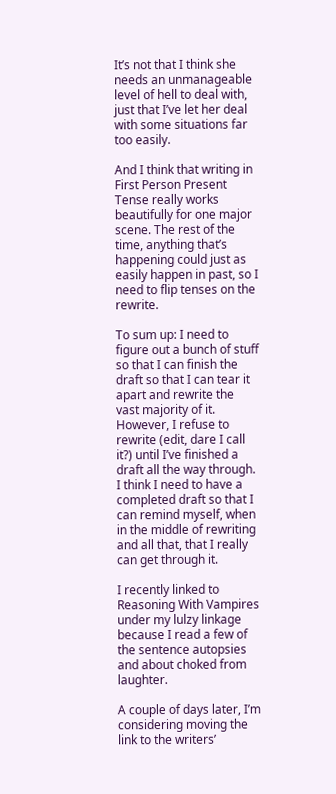It’s not that I think she needs an unmanageable level of hell to deal with, just that I’ve let her deal with some situations far too easily.

And I think that writing in First Person Present Tense really works beautifully for one major scene. The rest of the time, anything that’s happening could just as easily happen in past, so I need to flip tenses on the rewrite.

To sum up: I need to figure out a bunch of stuff so that I can finish the draft so that I can tear it apart and rewrite the vast majority of it. However, I refuse to rewrite (edit, dare I call it?) until I’ve finished a draft all the way through. I think I need to have a completed draft so that I can remind myself, when in the middle of rewriting and all that, that I really can get through it.

I recently linked to Reasoning With Vampires under my lulzy linkage because I read a few of the sentence autopsies and about choked from laughter.

A couple of days later, I’m considering moving the link to the writers’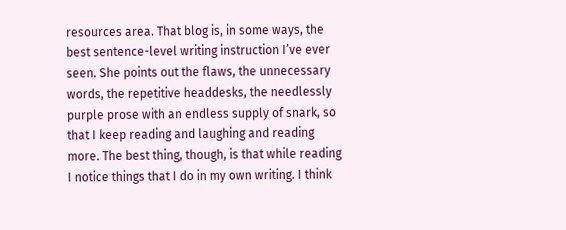resources area. That blog is, in some ways, the best sentence-level writing instruction I’ve ever seen. She points out the flaws, the unnecessary words, the repetitive headdesks, the needlessly purple prose with an endless supply of snark, so that I keep reading and laughing and reading more. The best thing, though, is that while reading I notice things that I do in my own writing. I think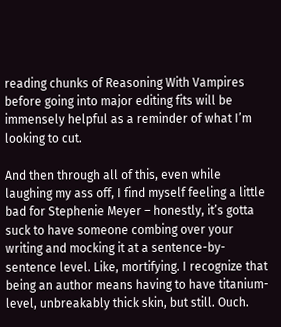reading chunks of Reasoning With Vampires before going into major editing fits will be immensely helpful as a reminder of what I’m looking to cut.

And then through all of this, even while laughing my ass off, I find myself feeling a little bad for Stephenie Meyer – honestly, it’s gotta suck to have someone combing over your writing and mocking it at a sentence-by-sentence level. Like, mortifying. I recognize that being an author means having to have titanium-level, unbreakably thick skin, but still. Ouch.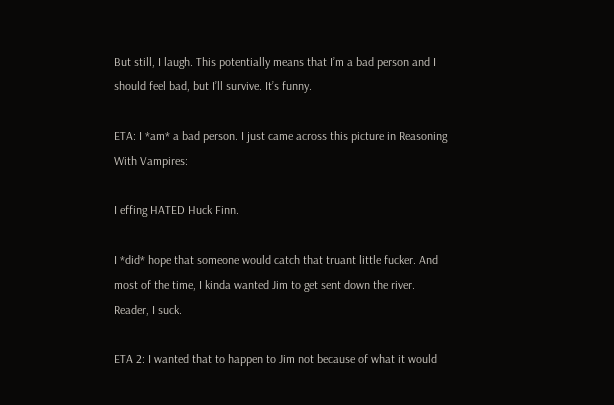But still, I laugh. This potentially means that I’m a bad person and I should feel bad, but I’ll survive. It’s funny.

ETA: I *am* a bad person. I just came across this picture in Reasoning With Vampires:

I effing HATED Huck Finn.

I *did* hope that someone would catch that truant little fucker. And most of the time, I kinda wanted Jim to get sent down the river.
Reader, I suck.

ETA 2: I wanted that to happen to Jim not because of what it would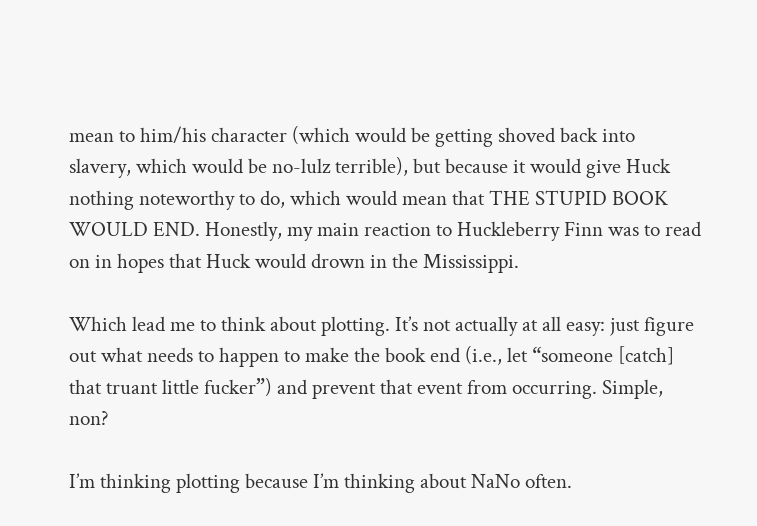mean to him/his character (which would be getting shoved back into slavery, which would be no-lulz terrible), but because it would give Huck nothing noteworthy to do, which would mean that THE STUPID BOOK WOULD END. Honestly, my main reaction to Huckleberry Finn was to read on in hopes that Huck would drown in the Mississippi.

Which lead me to think about plotting. It’s not actually at all easy: just figure out what needs to happen to make the book end (i.e., let “someone [catch] that truant little fucker”) and prevent that event from occurring. Simple, non?

I’m thinking plotting because I’m thinking about NaNo often.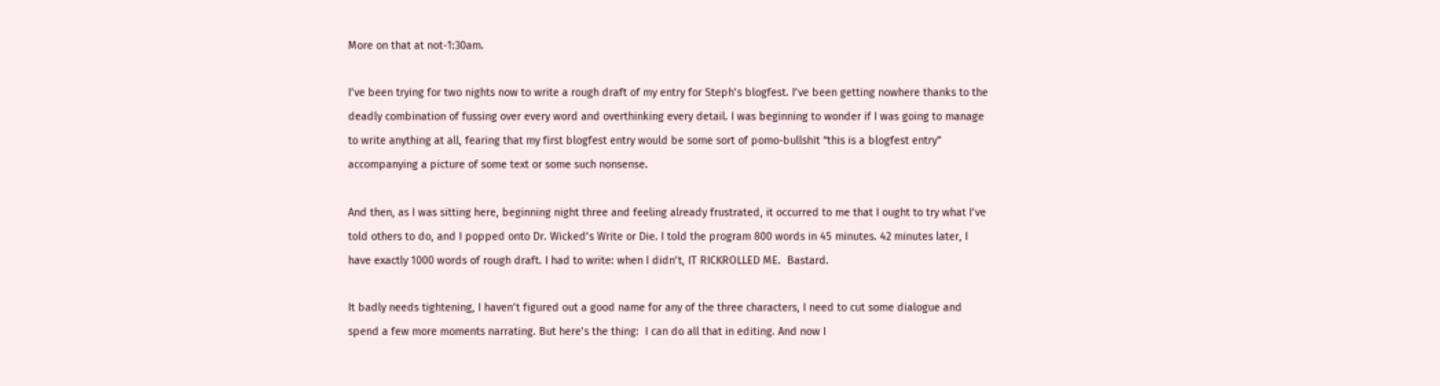More on that at not-1:30am.

I’ve been trying for two nights now to write a rough draft of my entry for Steph’s blogfest. I’ve been getting nowhere thanks to the deadly combination of fussing over every word and overthinking every detail. I was beginning to wonder if I was going to manage to write anything at all, fearing that my first blogfest entry would be some sort of pomo-bullshit “this is a blogfest entry” accompanying a picture of some text or some such nonsense.

And then, as I was sitting here, beginning night three and feeling already frustrated, it occurred to me that I ought to try what I’ve told others to do, and I popped onto Dr. Wicked’s Write or Die. I told the program 800 words in 45 minutes. 42 minutes later, I have exactly 1000 words of rough draft. I had to write: when I didn’t, IT RICKROLLED ME.  Bastard.

It badly needs tightening, I haven’t figured out a good name for any of the three characters, I need to cut some dialogue and spend a few more moments narrating. But here’s the thing:  I can do all that in editing. And now I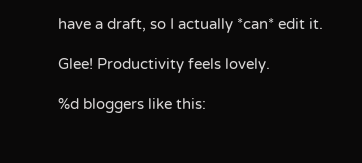have a draft, so I actually *can* edit it.

Glee! Productivity feels lovely.

%d bloggers like this: